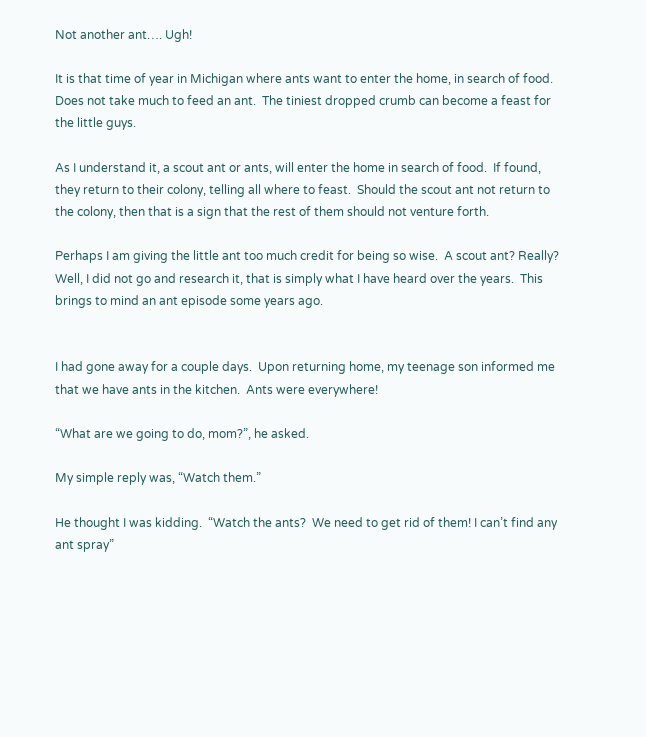Not another ant…. Ugh!

It is that time of year in Michigan where ants want to enter the home, in search of food.  Does not take much to feed an ant.  The tiniest dropped crumb can become a feast for the little guys.

As I understand it, a scout ant or ants, will enter the home in search of food.  If found, they return to their colony, telling all where to feast.  Should the scout ant not return to the colony, then that is a sign that the rest of them should not venture forth.

Perhaps I am giving the little ant too much credit for being so wise.  A scout ant? Really?  Well, I did not go and research it, that is simply what I have heard over the years.  This brings to mind an ant episode some years ago.


I had gone away for a couple days.  Upon returning home, my teenage son informed me that we have ants in the kitchen.  Ants were everywhere!

“What are we going to do, mom?”, he asked.

My simple reply was, “Watch them.”

He thought I was kidding.  “Watch the ants?  We need to get rid of them! I can’t find any ant spray”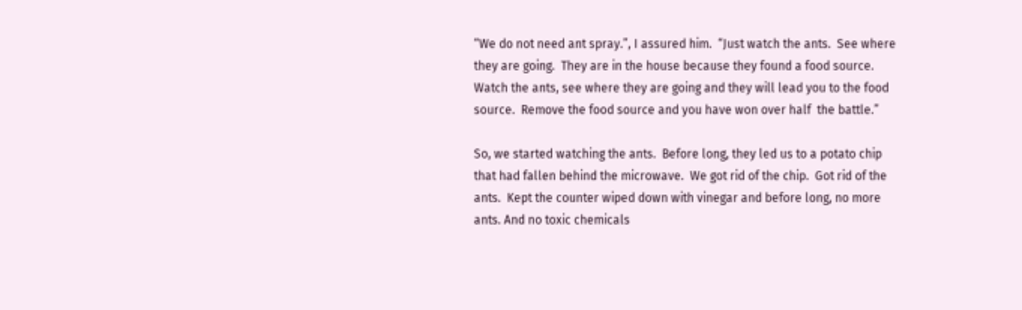“We do not need ant spray.”, I assured him.  “Just watch the ants.  See where they are going.  They are in the house because they found a food source.  Watch the ants, see where they are going and they will lead you to the food source.  Remove the food source and you have won over half  the battle.”

So, we started watching the ants.  Before long, they led us to a potato chip that had fallen behind the microwave.  We got rid of the chip.  Got rid of the ants.  Kept the counter wiped down with vinegar and before long, no more ants. And no toxic chemicals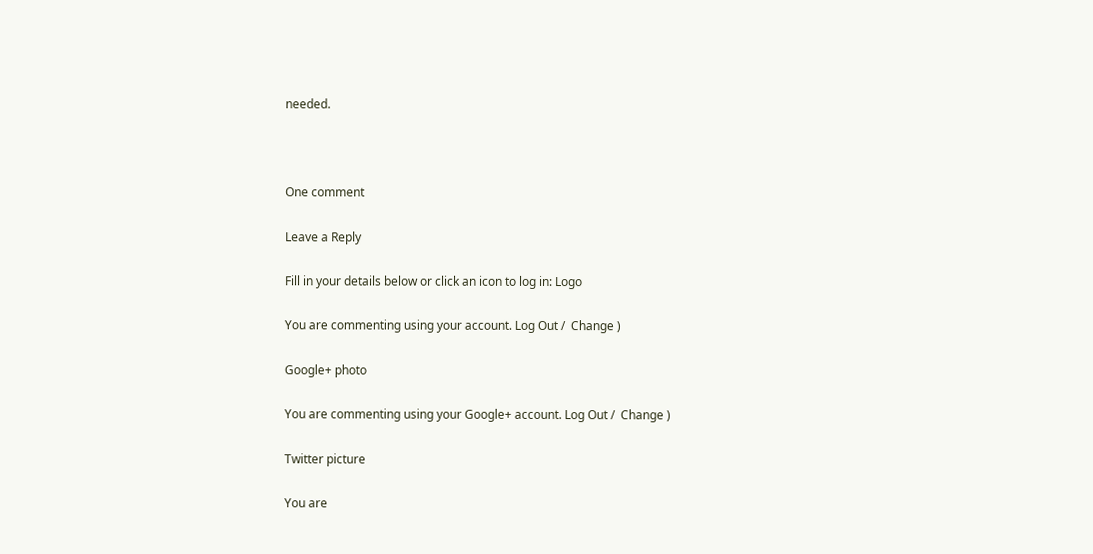needed.



One comment

Leave a Reply

Fill in your details below or click an icon to log in: Logo

You are commenting using your account. Log Out /  Change )

Google+ photo

You are commenting using your Google+ account. Log Out /  Change )

Twitter picture

You are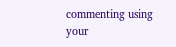commenting using your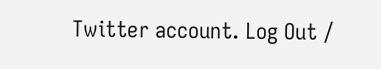Twitter account. Log Out /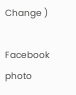Change )

Facebook photo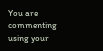You are commenting using your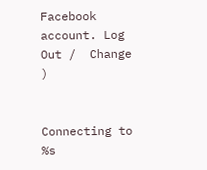Facebook account. Log Out /  Change )


Connecting to %s